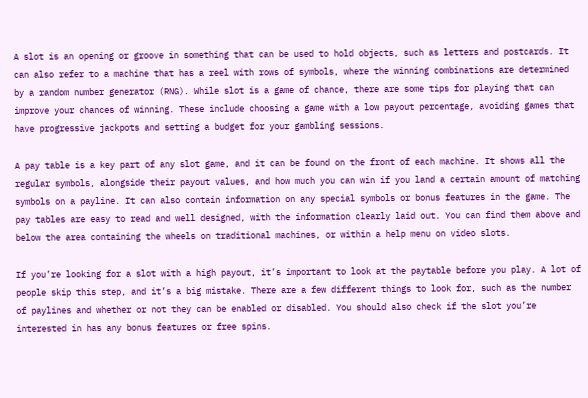A slot is an opening or groove in something that can be used to hold objects, such as letters and postcards. It can also refer to a machine that has a reel with rows of symbols, where the winning combinations are determined by a random number generator (RNG). While slot is a game of chance, there are some tips for playing that can improve your chances of winning. These include choosing a game with a low payout percentage, avoiding games that have progressive jackpots and setting a budget for your gambling sessions.

A pay table is a key part of any slot game, and it can be found on the front of each machine. It shows all the regular symbols, alongside their payout values, and how much you can win if you land a certain amount of matching symbols on a payline. It can also contain information on any special symbols or bonus features in the game. The pay tables are easy to read and well designed, with the information clearly laid out. You can find them above and below the area containing the wheels on traditional machines, or within a help menu on video slots.

If you’re looking for a slot with a high payout, it’s important to look at the paytable before you play. A lot of people skip this step, and it’s a big mistake. There are a few different things to look for, such as the number of paylines and whether or not they can be enabled or disabled. You should also check if the slot you’re interested in has any bonus features or free spins.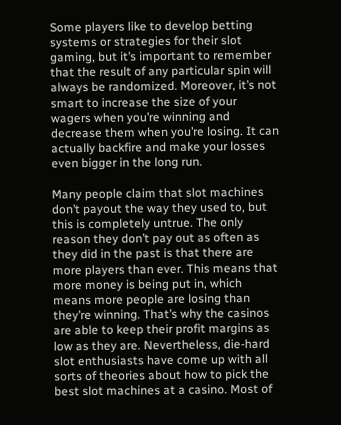Some players like to develop betting systems or strategies for their slot gaming, but it’s important to remember that the result of any particular spin will always be randomized. Moreover, it’s not smart to increase the size of your wagers when you’re winning and decrease them when you’re losing. It can actually backfire and make your losses even bigger in the long run.

Many people claim that slot machines don’t payout the way they used to, but this is completely untrue. The only reason they don’t pay out as often as they did in the past is that there are more players than ever. This means that more money is being put in, which means more people are losing than they’re winning. That’s why the casinos are able to keep their profit margins as low as they are. Nevertheless, die-hard slot enthusiasts have come up with all sorts of theories about how to pick the best slot machines at a casino. Most of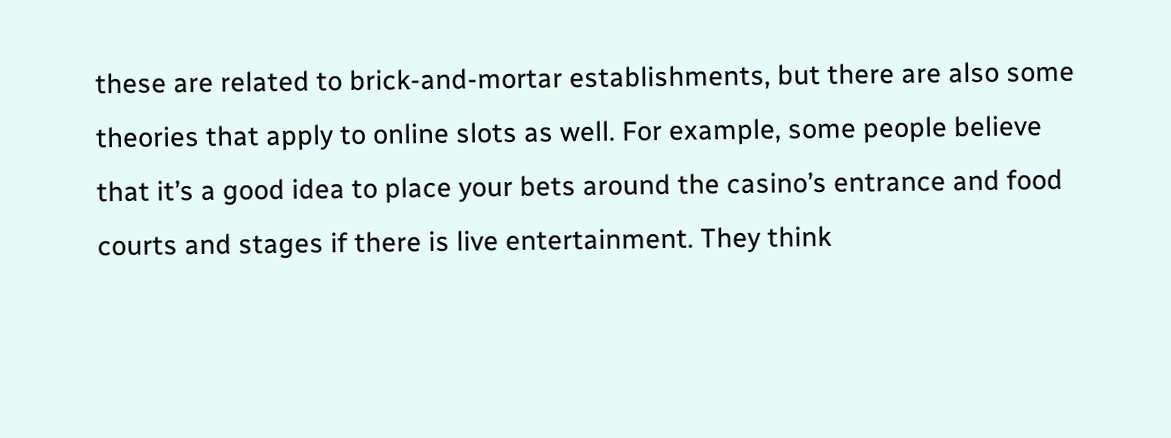these are related to brick-and-mortar establishments, but there are also some theories that apply to online slots as well. For example, some people believe that it’s a good idea to place your bets around the casino’s entrance and food courts and stages if there is live entertainment. They think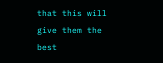that this will give them the best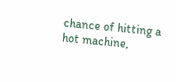chance of hitting a hot machine,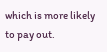which is more likely to pay out.